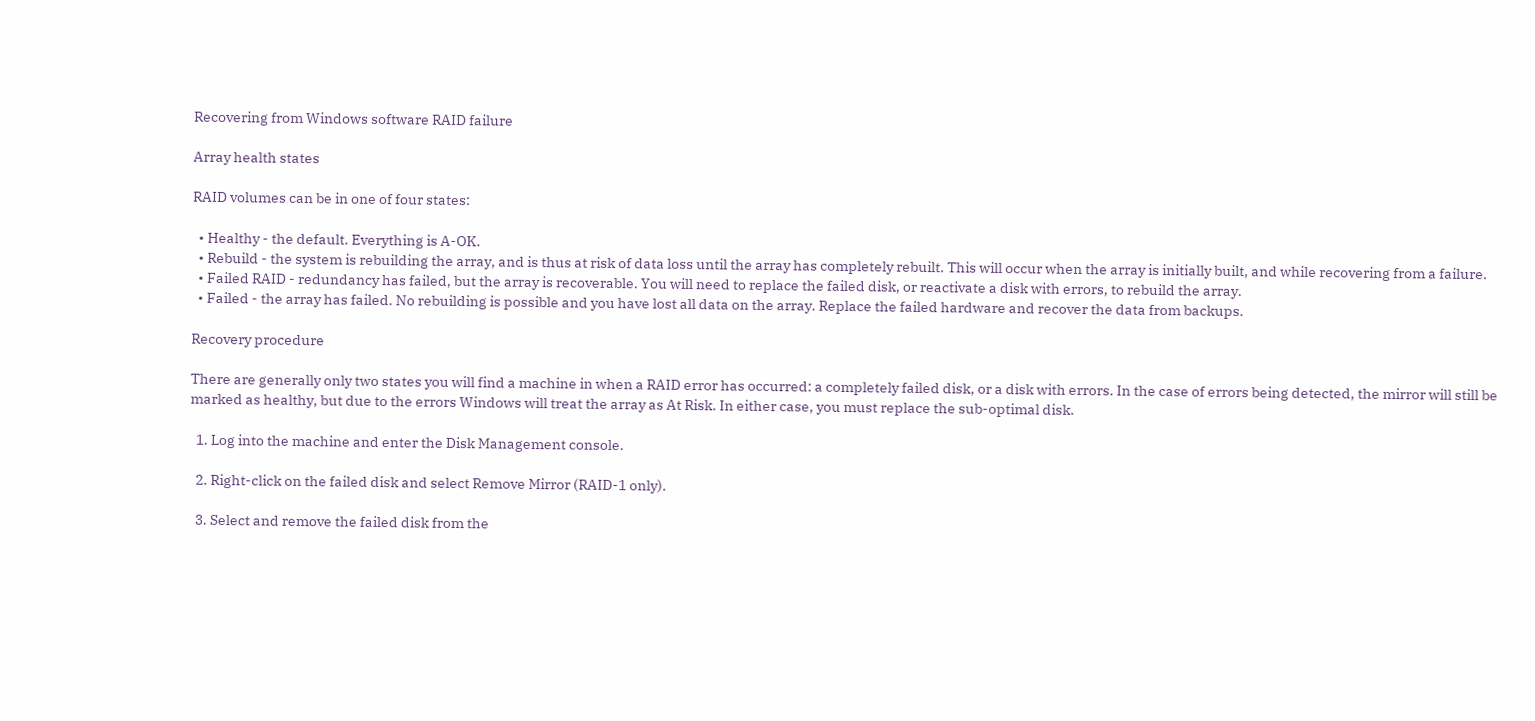Recovering from Windows software RAID failure

Array health states

RAID volumes can be in one of four states:

  • Healthy - the default. Everything is A-OK.
  • Rebuild - the system is rebuilding the array, and is thus at risk of data loss until the array has completely rebuilt. This will occur when the array is initially built, and while recovering from a failure.
  • Failed RAID - redundancy has failed, but the array is recoverable. You will need to replace the failed disk, or reactivate a disk with errors, to rebuild the array.
  • Failed - the array has failed. No rebuilding is possible and you have lost all data on the array. Replace the failed hardware and recover the data from backups.

Recovery procedure

There are generally only two states you will find a machine in when a RAID error has occurred: a completely failed disk, or a disk with errors. In the case of errors being detected, the mirror will still be marked as healthy, but due to the errors Windows will treat the array as At Risk. In either case, you must replace the sub-optimal disk.

  1. Log into the machine and enter the Disk Management console.

  2. Right-click on the failed disk and select Remove Mirror (RAID-1 only).

  3. Select and remove the failed disk from the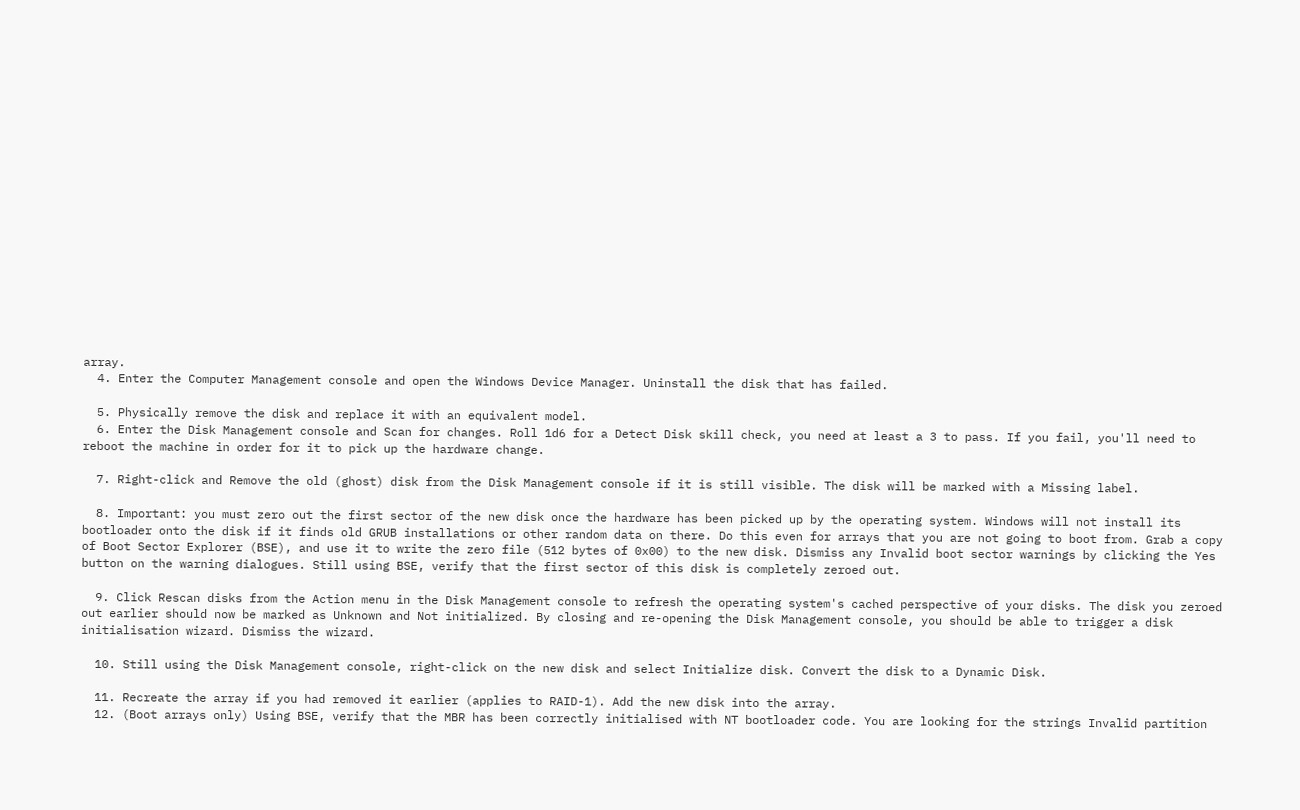array.
  4. Enter the Computer Management console and open the Windows Device Manager. Uninstall the disk that has failed.

  5. Physically remove the disk and replace it with an equivalent model.
  6. Enter the Disk Management console and Scan for changes. Roll 1d6 for a Detect Disk skill check, you need at least a 3 to pass. If you fail, you'll need to reboot the machine in order for it to pick up the hardware change.

  7. Right-click and Remove the old (ghost) disk from the Disk Management console if it is still visible. The disk will be marked with a Missing label.

  8. Important: you must zero out the first sector of the new disk once the hardware has been picked up by the operating system. Windows will not install its bootloader onto the disk if it finds old GRUB installations or other random data on there. Do this even for arrays that you are not going to boot from. Grab a copy of Boot Sector Explorer (BSE), and use it to write the zero file (512 bytes of 0x00) to the new disk. Dismiss any Invalid boot sector warnings by clicking the Yes button on the warning dialogues. Still using BSE, verify that the first sector of this disk is completely zeroed out.

  9. Click Rescan disks from the Action menu in the Disk Management console to refresh the operating system's cached perspective of your disks. The disk you zeroed out earlier should now be marked as Unknown and Not initialized. By closing and re-opening the Disk Management console, you should be able to trigger a disk initialisation wizard. Dismiss the wizard.

  10. Still using the Disk Management console, right-click on the new disk and select Initialize disk. Convert the disk to a Dynamic Disk.

  11. Recreate the array if you had removed it earlier (applies to RAID-1). Add the new disk into the array.
  12. (Boot arrays only) Using BSE, verify that the MBR has been correctly initialised with NT bootloader code. You are looking for the strings Invalid partition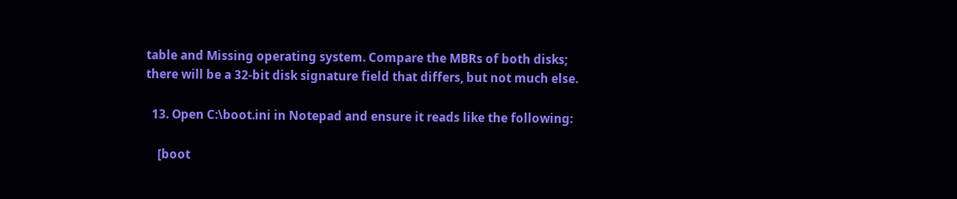table and Missing operating system. Compare the MBRs of both disks; there will be a 32-bit disk signature field that differs, but not much else.

  13. Open C:\boot.ini in Notepad and ensure it reads like the following:

    [boot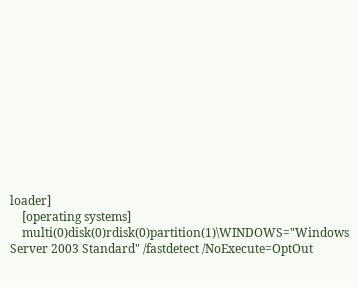loader]
    [operating systems]
    multi(0)disk(0)rdisk(0)partition(1)\WINDOWS="Windows Server 2003 Standard" /fastdetect /NoExecute=OptOut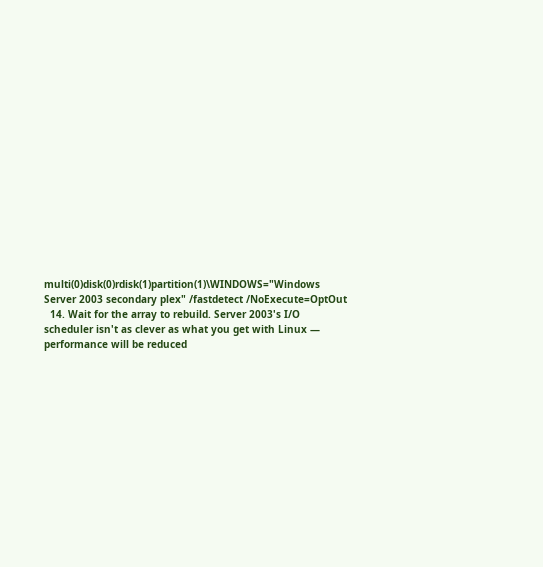multi(0)disk(0)rdisk(1)partition(1)\WINDOWS="Windows Server 2003 secondary plex" /fastdetect /NoExecute=OptOut
  14. Wait for the array to rebuild. Server 2003's I/O scheduler isn't as clever as what you get with Linux — performance will be reduced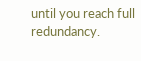until you reach full redundancy.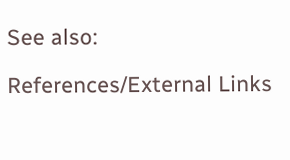See also:

References/External Links